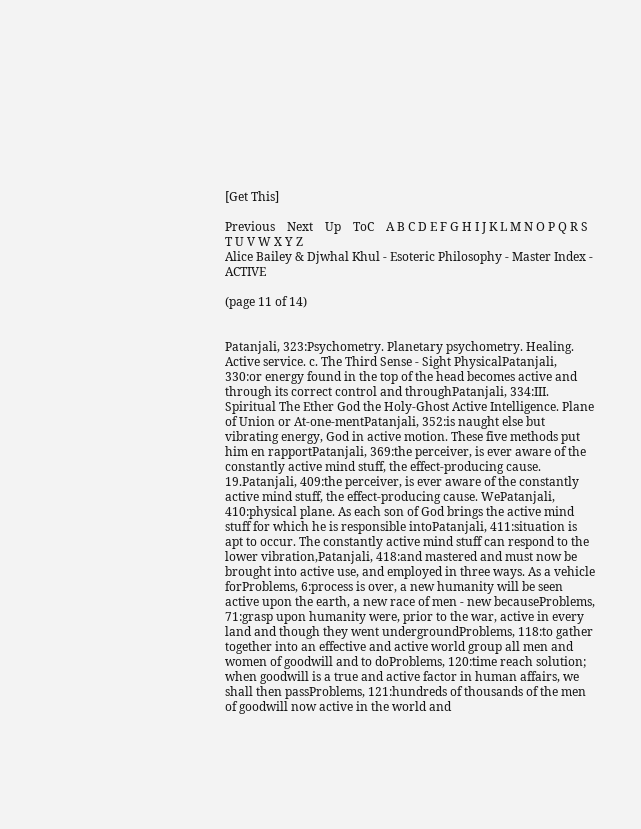[Get This]

Previous    Next    Up    ToC    A B C D E F G H I J K L M N O P Q R S T U V W X Y Z
Alice Bailey & Djwhal Khul - Esoteric Philosophy - Master Index - ACTIVE

(page 11 of 14)


Patanjali, 323:Psychometry. Planetary psychometry. Healing. Active service. c. The Third Sense - Sight PhysicalPatanjali, 330:or energy found in the top of the head becomes active and through its correct control and throughPatanjali, 334:III. Spiritual The Ether God the Holy-Ghost Active Intelligence. Plane of Union or At-one-mentPatanjali, 352:is naught else but vibrating energy, God in active motion. These five methods put him en rapportPatanjali, 369:the perceiver, is ever aware of the constantly active mind stuff, the effect-producing cause. 19.Patanjali, 409:the perceiver, is ever aware of the constantly active mind stuff, the effect-producing cause. WePatanjali, 410:physical plane. As each son of God brings the active mind stuff for which he is responsible intoPatanjali, 411:situation is apt to occur. The constantly active mind stuff can respond to the lower vibration,Patanjali, 418:and mastered and must now be brought into active use, and employed in three ways. As a vehicle forProblems, 6:process is over, a new humanity will be seen active upon the earth, a new race of men - new becauseProblems, 71:grasp upon humanity were, prior to the war, active in every land and though they went undergroundProblems, 118:to gather together into an effective and active world group all men and women of goodwill and to doProblems, 120:time reach solution; when goodwill is a true and active factor in human affairs, we shall then passProblems, 121:hundreds of thousands of the men of goodwill now active in the world and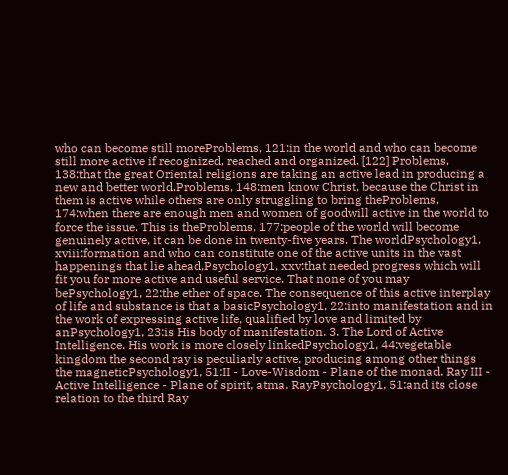who can become still moreProblems, 121:in the world and who can become still more active if recognized, reached and organized. [122] Problems, 138:that the great Oriental religions are taking an active lead in producing a new and better world.Problems, 148:men know Christ, because the Christ in them is active while others are only struggling to bring theProblems, 174:when there are enough men and women of goodwill active in the world to force the issue. This is theProblems, 177:people of the world will become genuinely active, it can be done in twenty-five years. The worldPsychology1, xviii:formation and who can constitute one of the active units in the vast happenings that lie ahead,Psychology1, xxv:that needed progress which will fit you for more active and useful service. That none of you may bePsychology1, 22:the ether of space. The consequence of this active interplay of life and substance is that a basicPsychology1, 22:into manifestation and in the work of expressing active life, qualified by love and limited by anPsychology1, 23:is His body of manifestation. 3. The Lord of Active Intelligence. His work is more closely linkedPsychology1, 44:vegetable kingdom the second ray is peculiarly active, producing among other things the magneticPsychology1, 51:II - Love-Wisdom - Plane of the monad. Ray III - Active Intelligence - Plane of spirit, atma. RayPsychology1, 51:and its close relation to the third Ray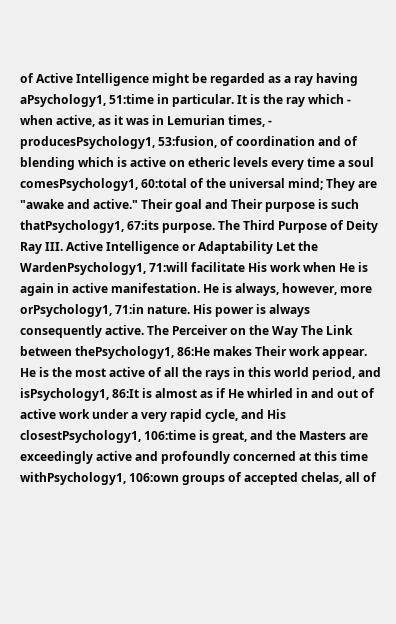of Active Intelligence might be regarded as a ray having aPsychology1, 51:time in particular. It is the ray which - when active, as it was in Lemurian times, - producesPsychology1, 53:fusion, of coordination and of blending which is active on etheric levels every time a soul comesPsychology1, 60:total of the universal mind; They are "awake and active." Their goal and Their purpose is such thatPsychology1, 67:its purpose. The Third Purpose of Deity Ray III. Active Intelligence or Adaptability Let the WardenPsychology1, 71:will facilitate His work when He is again in active manifestation. He is always, however, more orPsychology1, 71:in nature. His power is always consequently active. The Perceiver on the Way The Link between thePsychology1, 86:He makes Their work appear. He is the most active of all the rays in this world period, and isPsychology1, 86:It is almost as if He whirled in and out of active work under a very rapid cycle, and His closestPsychology1, 106:time is great, and the Masters are exceedingly active and profoundly concerned at this time withPsychology1, 106:own groups of accepted chelas, all of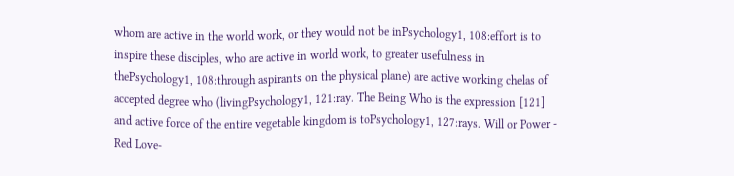whom are active in the world work, or they would not be inPsychology1, 108:effort is to inspire these disciples, who are active in world work, to greater usefulness in thePsychology1, 108:through aspirants on the physical plane) are active working chelas of accepted degree who (livingPsychology1, 121:ray. The Being Who is the expression [121] and active force of the entire vegetable kingdom is toPsychology1, 127:rays. Will or Power - Red Love-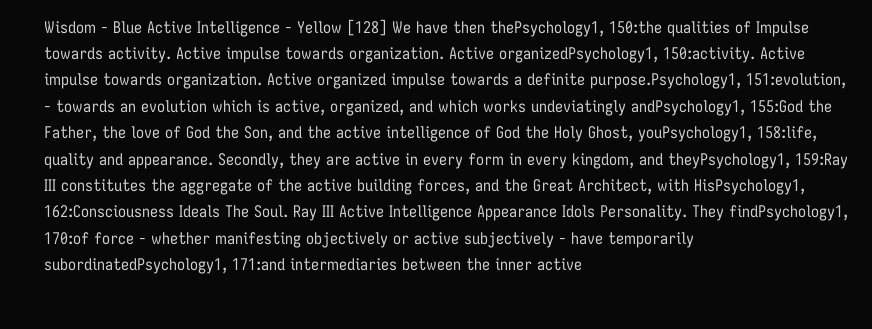Wisdom - Blue Active Intelligence - Yellow [128] We have then thePsychology1, 150:the qualities of Impulse towards activity. Active impulse towards organization. Active organizedPsychology1, 150:activity. Active impulse towards organization. Active organized impulse towards a definite purpose.Psychology1, 151:evolution, - towards an evolution which is active, organized, and which works undeviatingly andPsychology1, 155:God the Father, the love of God the Son, and the active intelligence of God the Holy Ghost, youPsychology1, 158:life, quality and appearance. Secondly, they are active in every form in every kingdom, and theyPsychology1, 159:Ray III constitutes the aggregate of the active building forces, and the Great Architect, with HisPsychology1, 162:Consciousness Ideals The Soul. Ray III Active Intelligence Appearance Idols Personality. They findPsychology1, 170:of force - whether manifesting objectively or active subjectively - have temporarily subordinatedPsychology1, 171:and intermediaries between the inner active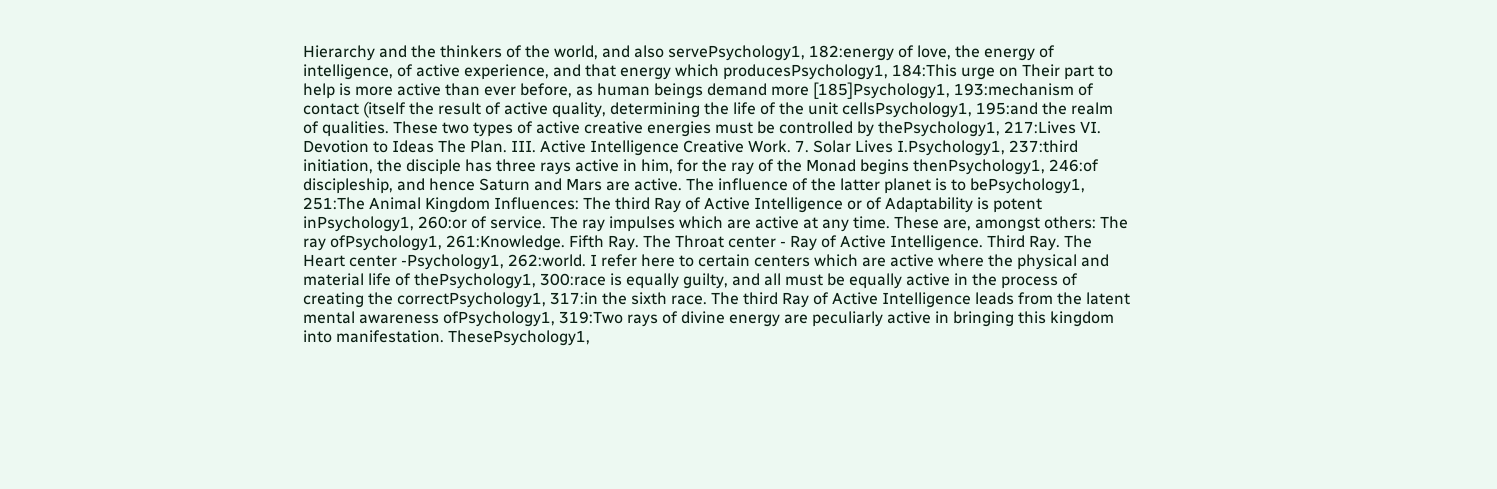Hierarchy and the thinkers of the world, and also servePsychology1, 182:energy of love, the energy of intelligence, of active experience, and that energy which producesPsychology1, 184:This urge on Their part to help is more active than ever before, as human beings demand more [185]Psychology1, 193:mechanism of contact (itself the result of active quality, determining the life of the unit cellsPsychology1, 195:and the realm of qualities. These two types of active creative energies must be controlled by thePsychology1, 217:Lives VI. Devotion to Ideas The Plan. III. Active Intelligence Creative Work. 7. Solar Lives I.Psychology1, 237:third initiation, the disciple has three rays active in him, for the ray of the Monad begins thenPsychology1, 246:of discipleship, and hence Saturn and Mars are active. The influence of the latter planet is to bePsychology1, 251:The Animal Kingdom Influences: The third Ray of Active Intelligence or of Adaptability is potent inPsychology1, 260:or of service. The ray impulses which are active at any time. These are, amongst others: The ray ofPsychology1, 261:Knowledge. Fifth Ray. The Throat center - Ray of Active Intelligence. Third Ray. The Heart center -Psychology1, 262:world. I refer here to certain centers which are active where the physical and material life of thePsychology1, 300:race is equally guilty, and all must be equally active in the process of creating the correctPsychology1, 317:in the sixth race. The third Ray of Active Intelligence leads from the latent mental awareness ofPsychology1, 319:Two rays of divine energy are peculiarly active in bringing this kingdom into manifestation. ThesePsychology1,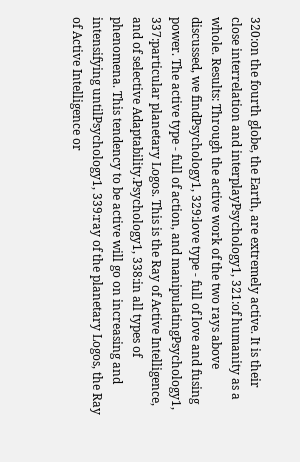320:on the fourth globe, the Earth, are extremely active. It is their close interrelation and interplayPsychology1, 321:of humanity as a whole. Results: Through the active work of the two rays above discussed, we findPsychology1, 329:love type - full of love and fusing power. The active type - full of action, and manipulatingPsychology1, 337:particular planetary Logos. This is the Ray of Active Intelligence, and of selective Adaptability.Psychology1, 338:in all types of phenomena. This tendency to be active will go on increasing and intensifying untilPsychology1, 339:ray of the planetary Logos, the Ray of Active Intelligence or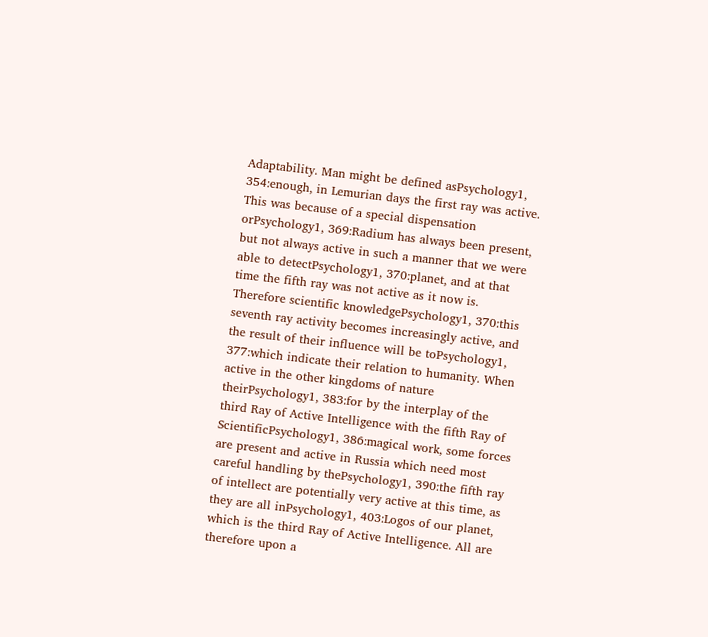Adaptability. Man might be defined asPsychology1, 354:enough, in Lemurian days the first ray was active. This was because of a special dispensation orPsychology1, 369:Radium has always been present, but not always active in such a manner that we were able to detectPsychology1, 370:planet, and at that time the fifth ray was not active as it now is. Therefore scientific knowledgePsychology1, 370:this seventh ray activity becomes increasingly active, and the result of their influence will be toPsychology1, 377:which indicate their relation to humanity. When active in the other kingdoms of nature theirPsychology1, 383:for by the interplay of the third Ray of Active Intelligence with the fifth Ray of ScientificPsychology1, 386:magical work, some forces are present and active in Russia which need most careful handling by thePsychology1, 390:the fifth ray of intellect are potentially very active at this time, as they are all inPsychology1, 403:Logos of our planet, which is the third Ray of Active Intelligence. All are therefore upon a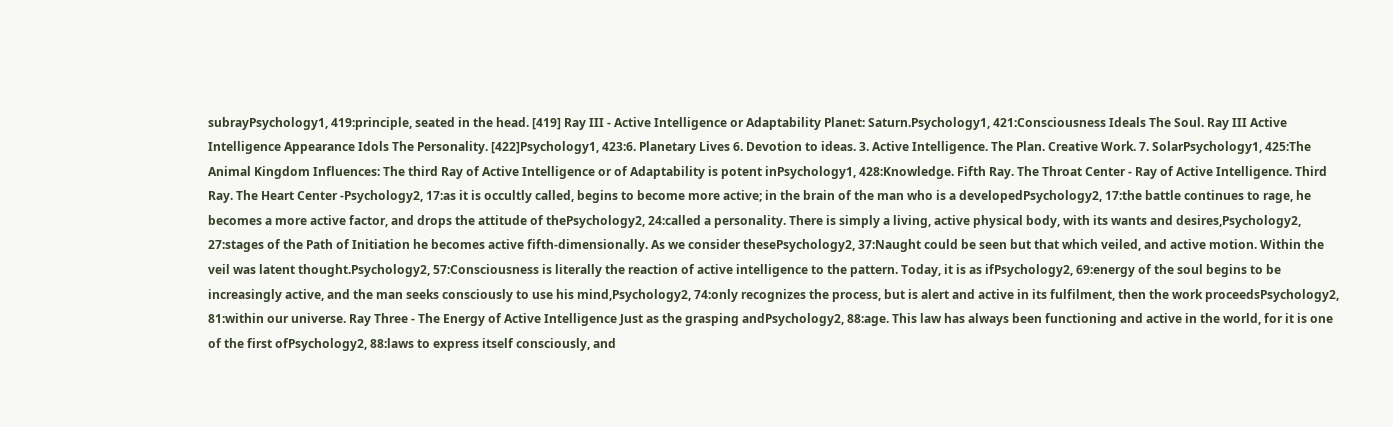subrayPsychology1, 419:principle, seated in the head. [419] Ray III - Active Intelligence or Adaptability Planet: Saturn.Psychology1, 421:Consciousness Ideals The Soul. Ray III Active Intelligence Appearance Idols The Personality. [422]Psychology1, 423:6. Planetary Lives 6. Devotion to ideas. 3. Active Intelligence. The Plan. Creative Work. 7. SolarPsychology1, 425:The Animal Kingdom Influences: The third Ray of Active Intelligence or of Adaptability is potent inPsychology1, 428:Knowledge. Fifth Ray. The Throat Center - Ray of Active Intelligence. Third Ray. The Heart Center -Psychology2, 17:as it is occultly called, begins to become more active; in the brain of the man who is a developedPsychology2, 17:the battle continues to rage, he becomes a more active factor, and drops the attitude of thePsychology2, 24:called a personality. There is simply a living, active physical body, with its wants and desires,Psychology2, 27:stages of the Path of Initiation he becomes active fifth-dimensionally. As we consider thesePsychology2, 37:Naught could be seen but that which veiled, and active motion. Within the veil was latent thought.Psychology2, 57:Consciousness is literally the reaction of active intelligence to the pattern. Today, it is as ifPsychology2, 69:energy of the soul begins to be increasingly active, and the man seeks consciously to use his mind,Psychology2, 74:only recognizes the process, but is alert and active in its fulfilment, then the work proceedsPsychology2, 81:within our universe. Ray Three - The Energy of Active Intelligence Just as the grasping andPsychology2, 88:age. This law has always been functioning and active in the world, for it is one of the first ofPsychology2, 88:laws to express itself consciously, and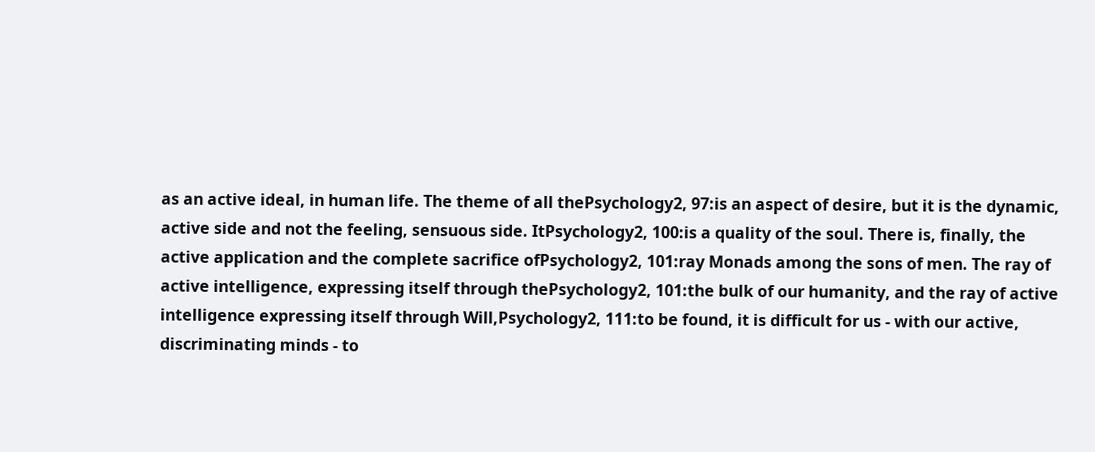as an active ideal, in human life. The theme of all thePsychology2, 97:is an aspect of desire, but it is the dynamic, active side and not the feeling, sensuous side. ItPsychology2, 100:is a quality of the soul. There is, finally, the active application and the complete sacrifice ofPsychology2, 101:ray Monads among the sons of men. The ray of active intelligence, expressing itself through thePsychology2, 101:the bulk of our humanity, and the ray of active intelligence expressing itself through Will,Psychology2, 111:to be found, it is difficult for us - with our active, discriminating minds - to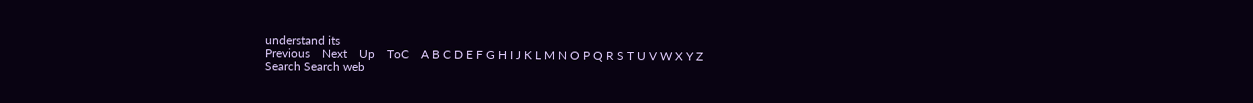understand its
Previous    Next    Up    ToC    A B C D E F G H I J K L M N O P Q R S T U V W X Y Z
Search Search web